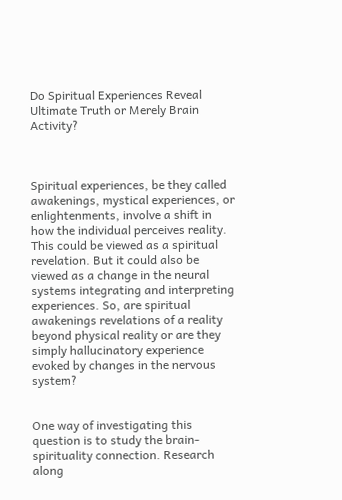Do Spiritual Experiences Reveal Ultimate Truth or Merely Brain Activity?



Spiritual experiences, be they called awakenings, mystical experiences, or enlightenments, involve a shift in how the individual perceives reality. This could be viewed as a spiritual revelation. But it could also be viewed as a change in the neural systems integrating and interpreting experiences. So, are spiritual awakenings revelations of a reality beyond physical reality or are they simply hallucinatory experience evoked by changes in the nervous system?


One way of investigating this question is to study the brain-spirituality connection. Research along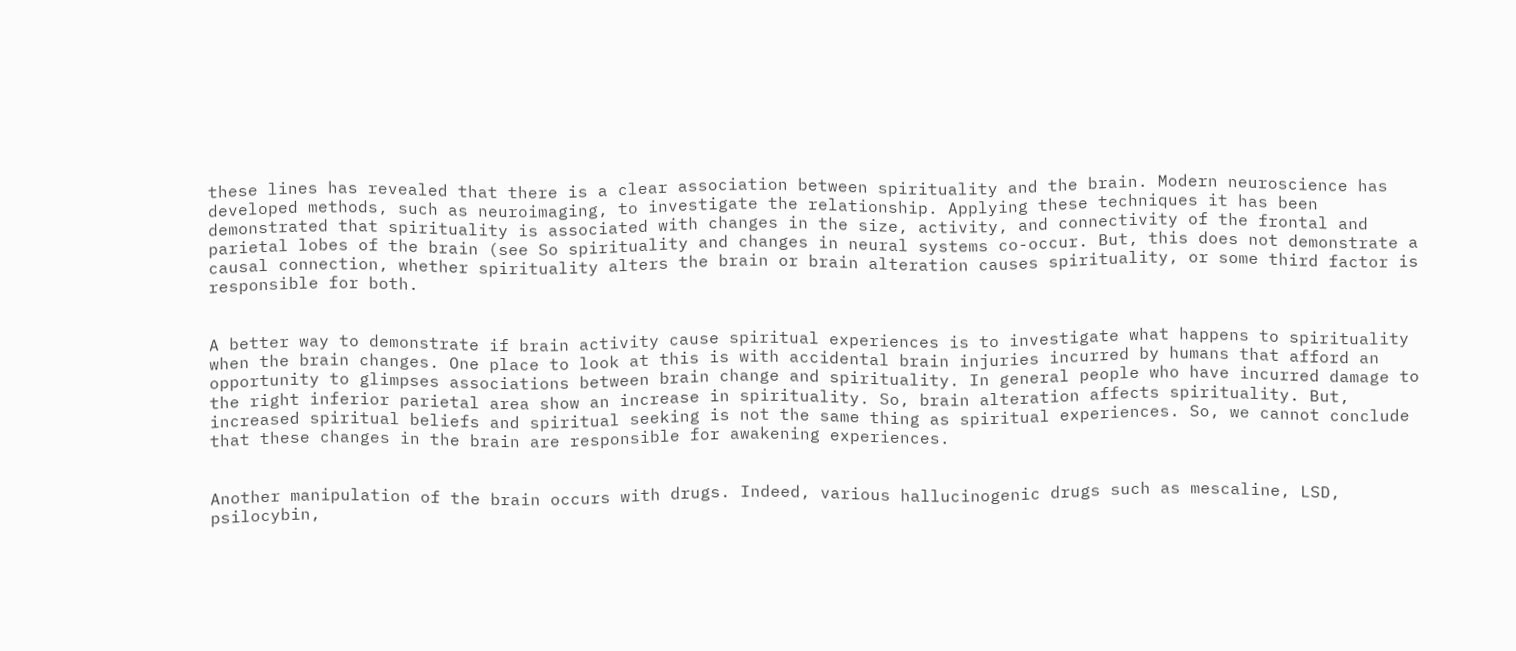these lines has revealed that there is a clear association between spirituality and the brain. Modern neuroscience has developed methods, such as neuroimaging, to investigate the relationship. Applying these techniques it has been demonstrated that spirituality is associated with changes in the size, activity, and connectivity of the frontal and parietal lobes of the brain (see So spirituality and changes in neural systems co-occur. But, this does not demonstrate a causal connection, whether spirituality alters the brain or brain alteration causes spirituality, or some third factor is responsible for both.


A better way to demonstrate if brain activity cause spiritual experiences is to investigate what happens to spirituality when the brain changes. One place to look at this is with accidental brain injuries incurred by humans that afford an opportunity to glimpses associations between brain change and spirituality. In general people who have incurred damage to the right inferior parietal area show an increase in spirituality. So, brain alteration affects spirituality. But, increased spiritual beliefs and spiritual seeking is not the same thing as spiritual experiences. So, we cannot conclude that these changes in the brain are responsible for awakening experiences.


Another manipulation of the brain occurs with drugs. Indeed, various hallucinogenic drugs such as mescaline, LSD, psilocybin,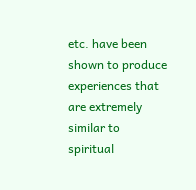etc. have been shown to produce experiences that are extremely similar to spiritual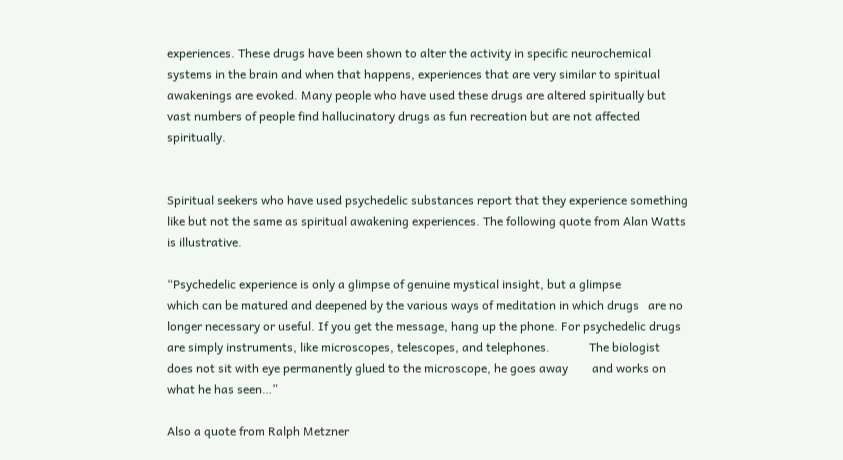experiences. These drugs have been shown to alter the activity in specific neurochemical systems in the brain and when that happens, experiences that are very similar to spiritual awakenings are evoked. Many people who have used these drugs are altered spiritually but vast numbers of people find hallucinatory drugs as fun recreation but are not affected spiritually.


Spiritual seekers who have used psychedelic substances report that they experience something like but not the same as spiritual awakening experiences. The following quote from Alan Watts is illustrative.

“Psychedelic experience is only a glimpse of genuine mystical insight, but a glimpse            which can be matured and deepened by the various ways of meditation in which drugs   are no longer necessary or useful. If you get the message, hang up the phone. For psychedelic drugs are simply instruments, like microscopes, telescopes, and telephones.             The biologist does not sit with eye permanently glued to the microscope, he goes away        and works on what he has seen…”

Also a quote from Ralph Metzner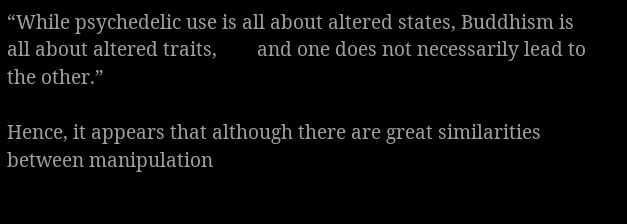“While psychedelic use is all about altered states, Buddhism is all about altered traits,        and one does not necessarily lead to the other.”

Hence, it appears that although there are great similarities between manipulation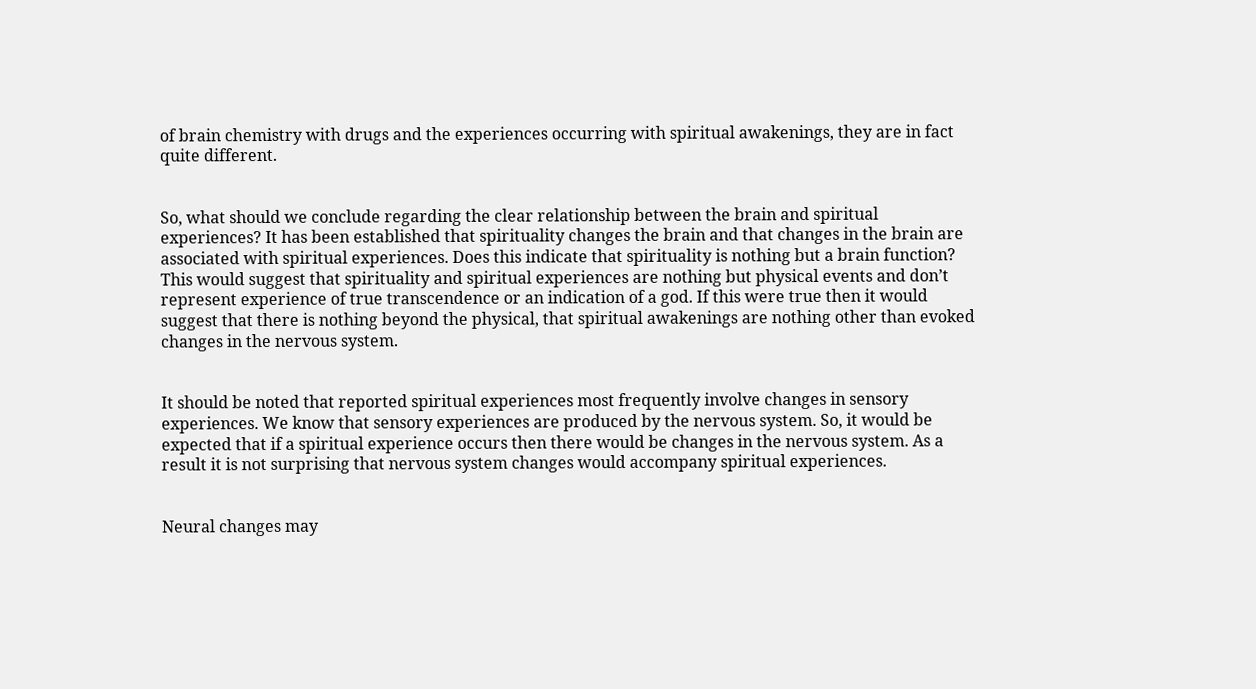of brain chemistry with drugs and the experiences occurring with spiritual awakenings, they are in fact quite different.


So, what should we conclude regarding the clear relationship between the brain and spiritual experiences? It has been established that spirituality changes the brain and that changes in the brain are associated with spiritual experiences. Does this indicate that spirituality is nothing but a brain function? This would suggest that spirituality and spiritual experiences are nothing but physical events and don’t represent experience of true transcendence or an indication of a god. If this were true then it would suggest that there is nothing beyond the physical, that spiritual awakenings are nothing other than evoked changes in the nervous system.


It should be noted that reported spiritual experiences most frequently involve changes in sensory experiences. We know that sensory experiences are produced by the nervous system. So, it would be expected that if a spiritual experience occurs then there would be changes in the nervous system. As a result it is not surprising that nervous system changes would accompany spiritual experiences.


Neural changes may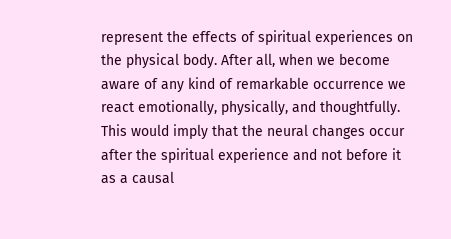represent the effects of spiritual experiences on the physical body. After all, when we become aware of any kind of remarkable occurrence we react emotionally, physically, and thoughtfully. This would imply that the neural changes occur after the spiritual experience and not before it as a causal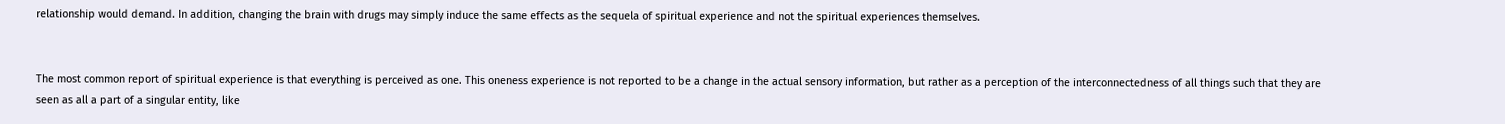relationship would demand. In addition, changing the brain with drugs may simply induce the same effects as the sequela of spiritual experience and not the spiritual experiences themselves.


The most common report of spiritual experience is that everything is perceived as one. This oneness experience is not reported to be a change in the actual sensory information, but rather as a perception of the interconnectedness of all things such that they are seen as all a part of a singular entity, like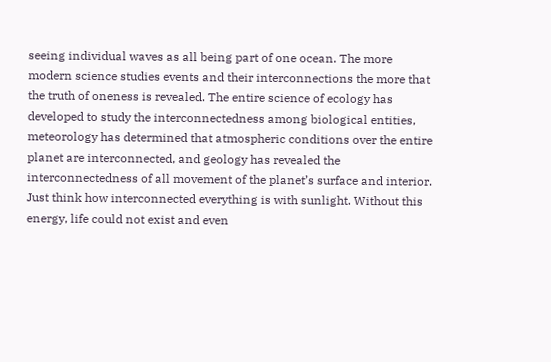seeing individual waves as all being part of one ocean. The more modern science studies events and their interconnections the more that the truth of oneness is revealed. The entire science of ecology has developed to study the interconnectedness among biological entities, meteorology has determined that atmospheric conditions over the entire planet are interconnected, and geology has revealed the interconnectedness of all movement of the planet’s surface and interior. Just think how interconnected everything is with sunlight. Without this energy, life could not exist and even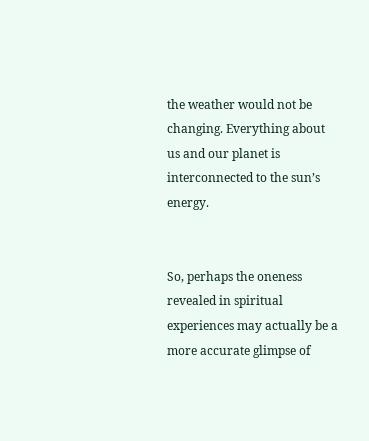the weather would not be changing. Everything about us and our planet is interconnected to the sun’s energy.


So, perhaps the oneness revealed in spiritual experiences may actually be a more accurate glimpse of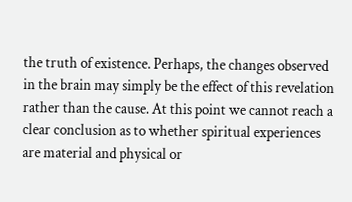the truth of existence. Perhaps, the changes observed in the brain may simply be the effect of this revelation rather than the cause. At this point we cannot reach a clear conclusion as to whether spiritual experiences are material and physical or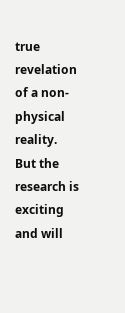true revelation of a non-physical reality. But the research is exciting and will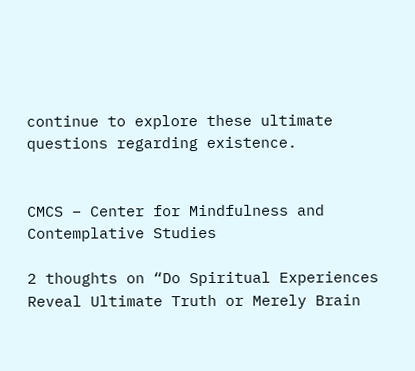continue to explore these ultimate questions regarding existence.


CMCS – Center for Mindfulness and Contemplative Studies

2 thoughts on “Do Spiritual Experiences Reveal Ultimate Truth or Merely Brain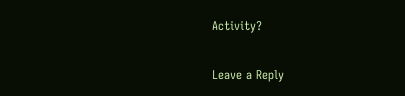Activity?

Leave a Reply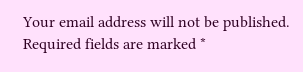Your email address will not be published. Required fields are marked *